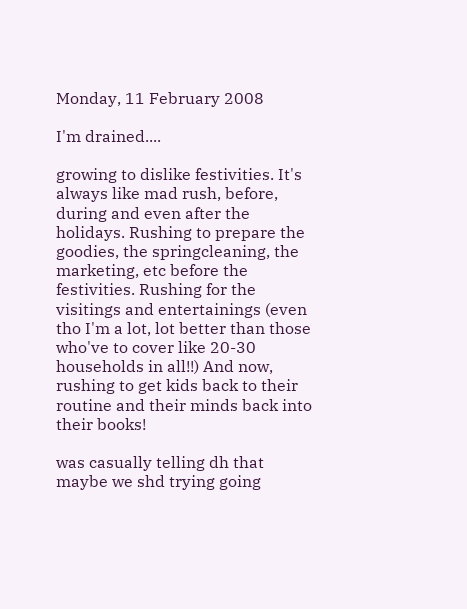Monday, 11 February 2008

I'm drained....

growing to dislike festivities. It's always like mad rush, before, during and even after the holidays. Rushing to prepare the goodies, the springcleaning, the marketing, etc before the festivities. Rushing for the visitings and entertainings (even tho I'm a lot, lot better than those who've to cover like 20-30 households in all!!) And now, rushing to get kids back to their routine and their minds back into their books!

was casually telling dh that maybe we shd trying going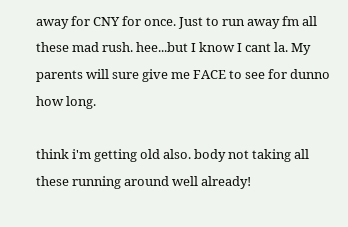away for CNY for once. Just to run away fm all these mad rush. hee...but I know I cant la. My parents will sure give me FACE to see for dunno how long.

think i'm getting old also. body not taking all these running around well already!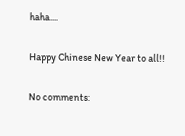haha....

Happy Chinese New Year to all!!

No comments: